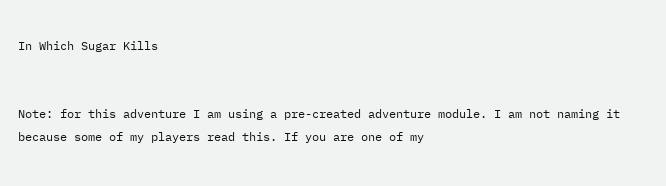In Which Sugar Kills


Note: for this adventure I am using a pre-created adventure module. I am not naming it because some of my players read this. If you are one of my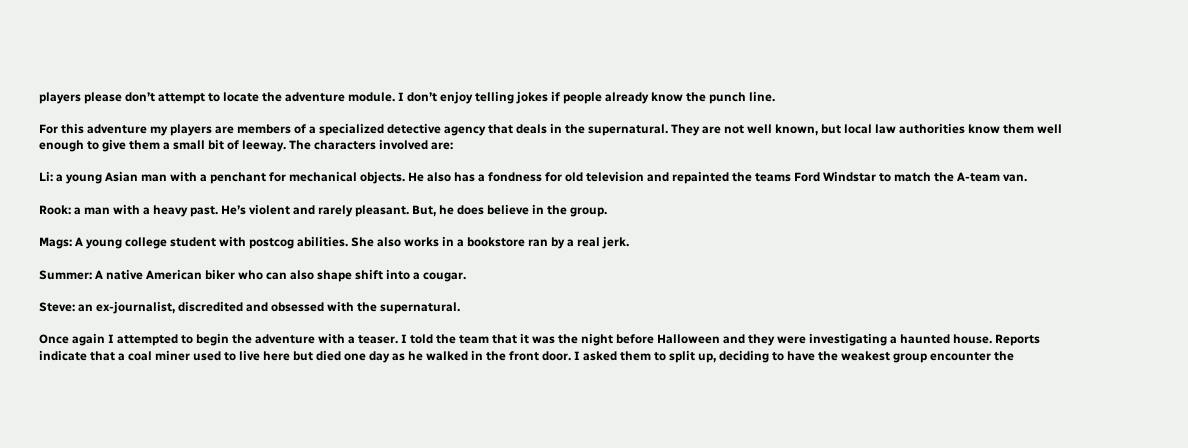players please don’t attempt to locate the adventure module. I don’t enjoy telling jokes if people already know the punch line.

For this adventure my players are members of a specialized detective agency that deals in the supernatural. They are not well known, but local law authorities know them well enough to give them a small bit of leeway. The characters involved are:

Li: a young Asian man with a penchant for mechanical objects. He also has a fondness for old television and repainted the teams Ford Windstar to match the A-team van.

Rook: a man with a heavy past. He’s violent and rarely pleasant. But, he does believe in the group.

Mags: A young college student with postcog abilities. She also works in a bookstore ran by a real jerk.

Summer: A native American biker who can also shape shift into a cougar.

Steve: an ex-journalist, discredited and obsessed with the supernatural.

Once again I attempted to begin the adventure with a teaser. I told the team that it was the night before Halloween and they were investigating a haunted house. Reports indicate that a coal miner used to live here but died one day as he walked in the front door. I asked them to split up, deciding to have the weakest group encounter the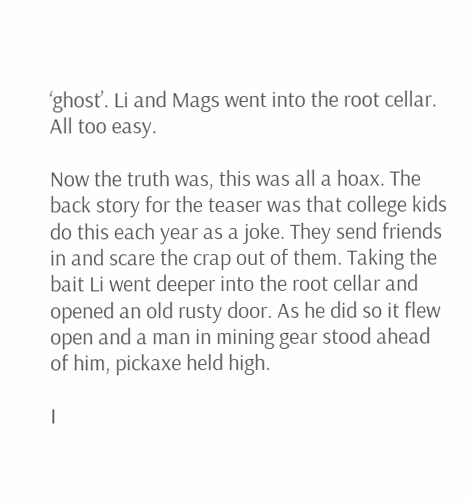‘ghost’. Li and Mags went into the root cellar. All too easy.

Now the truth was, this was all a hoax. The back story for the teaser was that college kids do this each year as a joke. They send friends in and scare the crap out of them. Taking the bait Li went deeper into the root cellar and opened an old rusty door. As he did so it flew open and a man in mining gear stood ahead of him, pickaxe held high.

I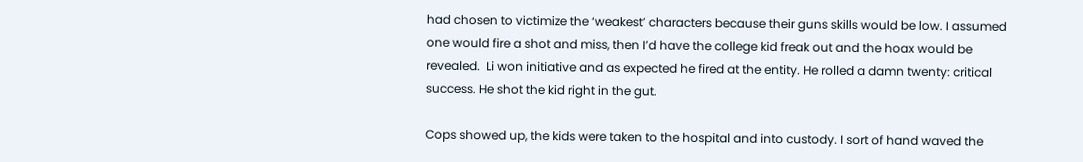had chosen to victimize the ‘weakest’ characters because their guns skills would be low. I assumed one would fire a shot and miss, then I’d have the college kid freak out and the hoax would be revealed.  Li won initiative and as expected he fired at the entity. He rolled a damn twenty: critical success. He shot the kid right in the gut.

Cops showed up, the kids were taken to the hospital and into custody. I sort of hand waved the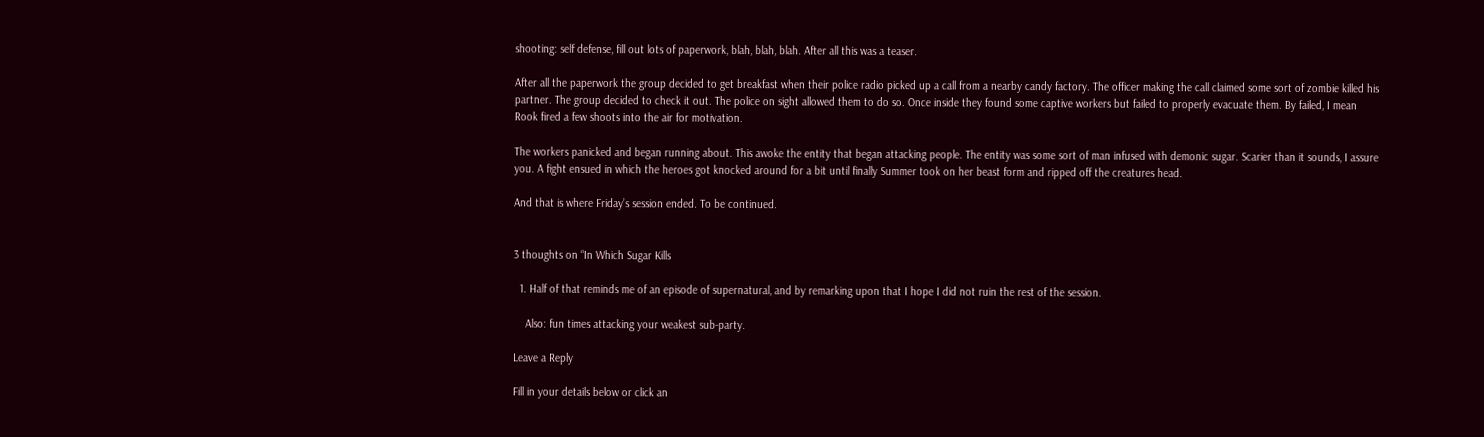shooting: self defense, fill out lots of paperwork, blah, blah, blah. After all this was a teaser.

After all the paperwork the group decided to get breakfast when their police radio picked up a call from a nearby candy factory. The officer making the call claimed some sort of zombie killed his partner. The group decided to check it out. The police on sight allowed them to do so. Once inside they found some captive workers but failed to properly evacuate them. By failed, I mean Rook fired a few shoots into the air for motivation.

The workers panicked and began running about. This awoke the entity that began attacking people. The entity was some sort of man infused with demonic sugar. Scarier than it sounds, I assure you. A fight ensued in which the heroes got knocked around for a bit until finally Summer took on her beast form and ripped off the creatures head.

And that is where Friday’s session ended. To be continued.


3 thoughts on “In Which Sugar Kills

  1. Half of that reminds me of an episode of supernatural, and by remarking upon that I hope I did not ruin the rest of the session.

    Also: fun times attacking your weakest sub-party.

Leave a Reply

Fill in your details below or click an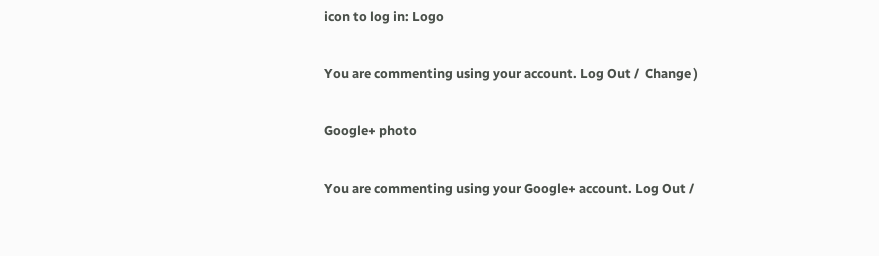icon to log in: Logo

You are commenting using your account. Log Out /  Change )

Google+ photo

You are commenting using your Google+ account. Log Out /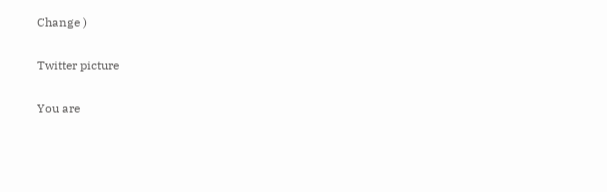Change )

Twitter picture

You are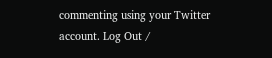commenting using your Twitter account. Log Out /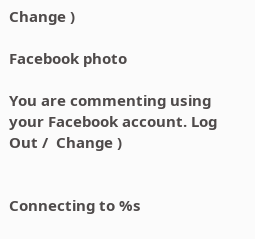Change )

Facebook photo

You are commenting using your Facebook account. Log Out /  Change )


Connecting to %s